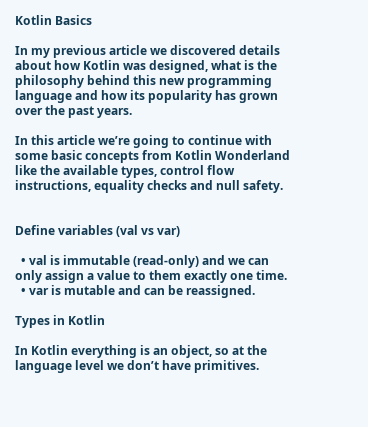Kotlin Basics

In my previous article we discovered details about how Kotlin was designed, what is the philosophy behind this new programming language and how its popularity has grown over the past years.

In this article we’re going to continue with some basic concepts from Kotlin Wonderland like the available types, control flow instructions, equality checks and null safety.


Define variables (val vs var)

  • val is immutable (read-only) and we can only assign a value to them exactly one time.
  • var is mutable and can be reassigned.

Types in Kotlin

In Kotlin everything is an object, so at the language level we don’t have primitives.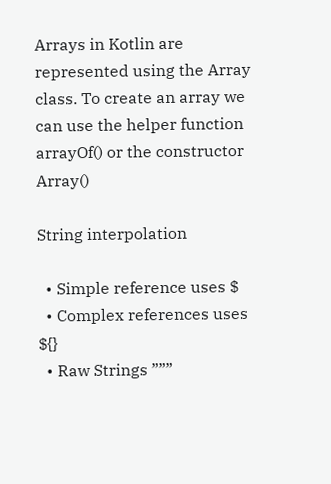Arrays in Kotlin are represented using the Array class. To create an array we can use the helper function arrayOf() or the constructor Array()

String interpolation

  • Simple reference uses $
  • Complex references uses ${}
  • Raw Strings ”””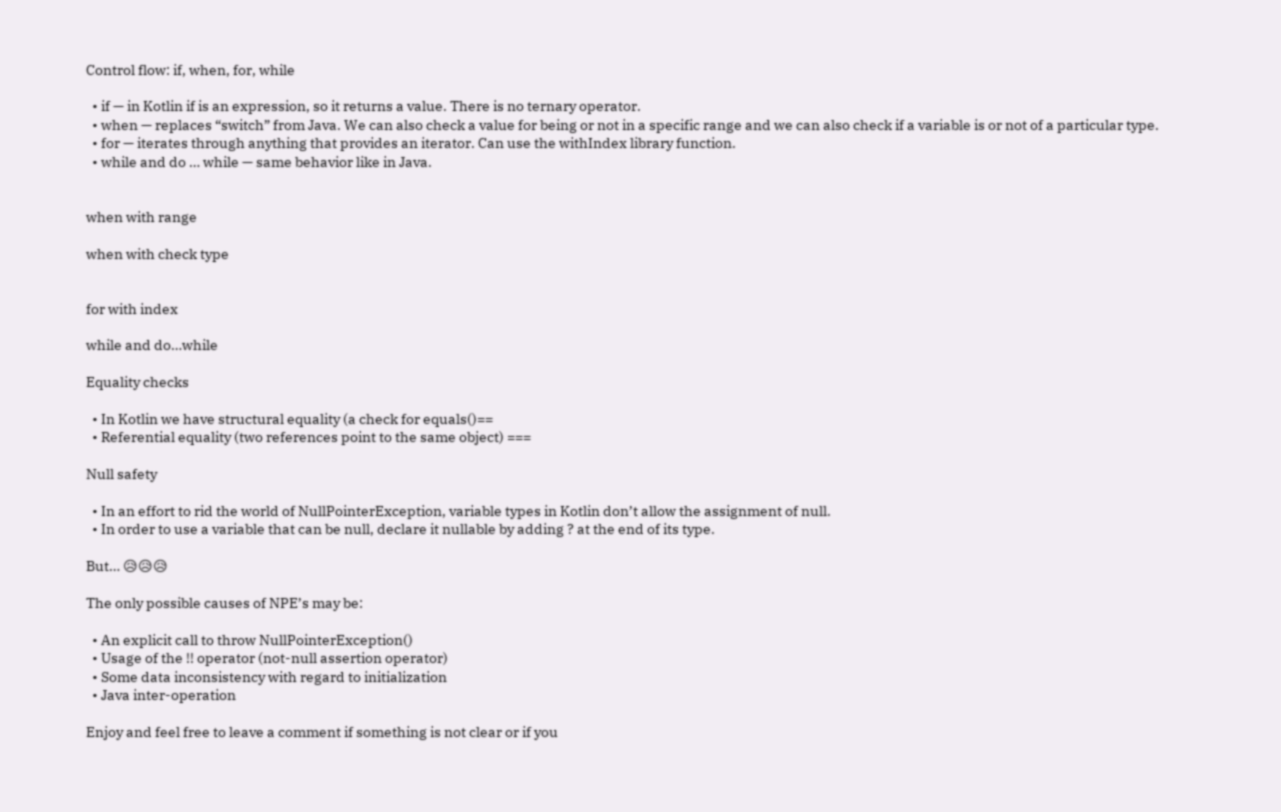Control flow: if, when, for, while

  • if — in Kotlin if is an expression, so it returns a value. There is no ternary operator.
  • when — replaces “switch” from Java. We can also check a value for being or not in a specific range and we can also check if a variable is or not of a particular type.
  • for — iterates through anything that provides an iterator. Can use the withIndex library function.
  • while and do … while — same behavior like in Java.


when with range

when with check type


for with index

while and do…while

Equality checks

  • In Kotlin we have structural equality (a check for equals()==
  • Referential equality (two references point to the same object) ===

Null safety

  • In an effort to rid the world of NullPointerException, variable types in Kotlin don’t allow the assignment of null.
  • In order to use a variable that can be null, declare it nullable by adding ? at the end of its type.

But… 😥😥😥

The only possible causes of NPE’s may be:

  • An explicit call to throw NullPointerException()
  • Usage of the !! operator (not-null assertion operator)
  • Some data inconsistency with regard to initialization
  • Java inter-operation

Enjoy and feel free to leave a comment if something is not clear or if you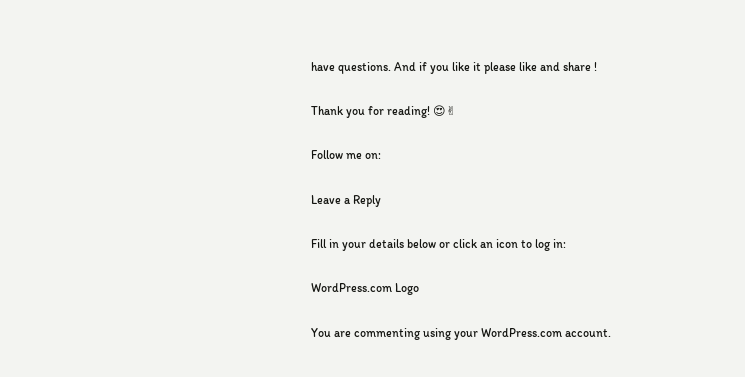have questions. And if you like it please like and share !

Thank you for reading! 😍✌

Follow me on:

Leave a Reply

Fill in your details below or click an icon to log in:

WordPress.com Logo

You are commenting using your WordPress.com account.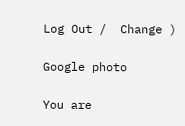Log Out /  Change )

Google photo

You are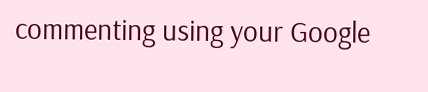commenting using your Google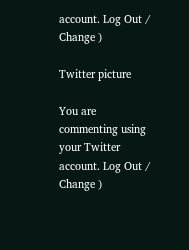account. Log Out /  Change )

Twitter picture

You are commenting using your Twitter account. Log Out /  Change )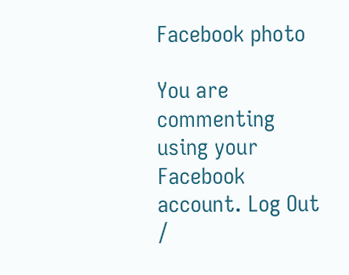Facebook photo

You are commenting using your Facebook account. Log Out /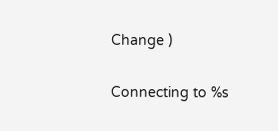Change )

Connecting to %s